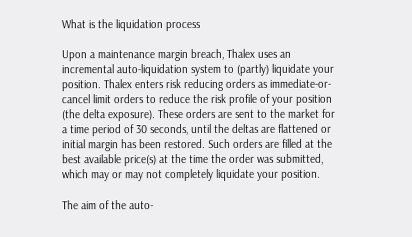What is the liquidation process

Upon a maintenance margin breach, Thalex uses an incremental auto-liquidation system to (partly) liquidate your position. Thalex enters risk reducing orders as immediate-or-cancel limit orders to reduce the risk profile of your position (the delta exposure). These orders are sent to the market for a time period of 30 seconds, until the deltas are flattened or initial margin has been restored. Such orders are filled at the best available price(s) at the time the order was submitted, which may or may not completely liquidate your position.

The aim of the auto-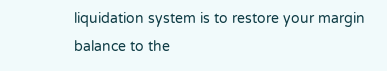liquidation system is to restore your margin balance to the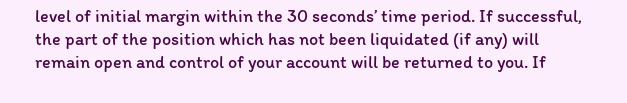level of initial margin within the 30 seconds’ time period. If successful, the part of the position which has not been liquidated (if any) will remain open and control of your account will be returned to you. If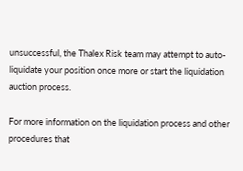unsuccessful, the Thalex Risk team may attempt to auto-liquidate your position once more or start the liquidation auction process.

For more information on the liquidation process and other procedures that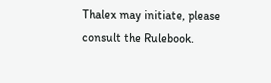Thalex may initiate, please consult the Rulebook.